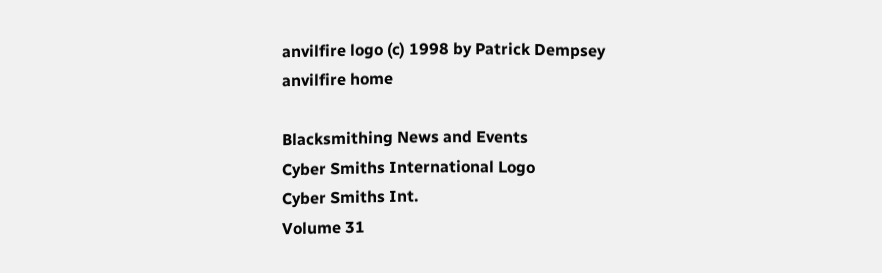anvilfire logo (c) 1998 by Patrick Dempsey
anvilfire home

Blacksmithing News and Events
Cyber Smiths International Logo
Cyber Smiths Int.
Volume 31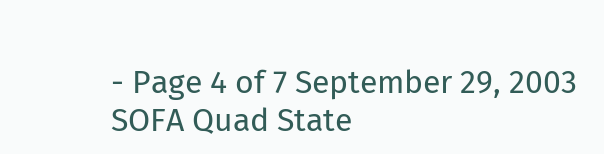- Page 4 of 7 September 29, 2003
SOFA Quad State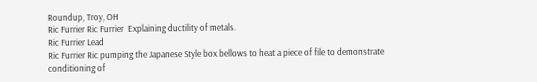Roundup, Troy, OH
Ric Furrier Ric Furrier  Explaining ductility of metals.
Ric Furrier Lead
Ric Furrier Ric pumping the Japanese Style box bellows to heat a piece of file to demonstrate conditioning of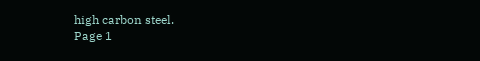high carbon steel.
Page 1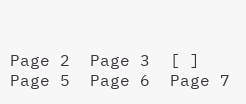Page 2  Page 3  [ ]   Page 5  Page 6  Page 7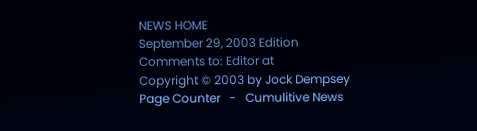NEWS HOME
September 29, 2003 Edition
Comments to: Editor at
Copyright © 2003 by Jock Dempsey
Page Counter   -   Cumulitive News